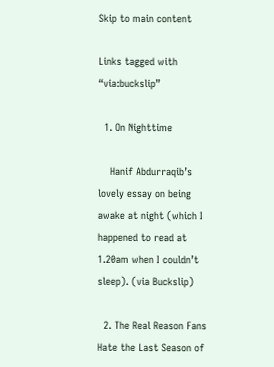Skip to main content

Links tagged with “via:buckslip”

  1. On Nighttime

    Hanif Abdurraqib’s lovely essay on being awake at night (which I happened to read at 1.20am when I couldn’t sleep). (via Buckslip)

  2. The Real Reason Fans Hate the Last Season of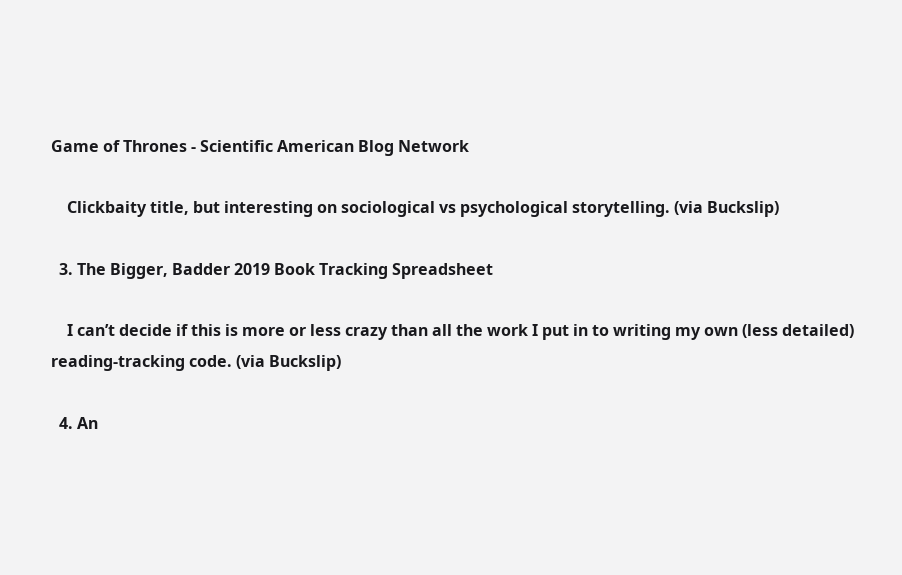Game of Thrones - Scientific American Blog Network

    Clickbaity title, but interesting on sociological vs psychological storytelling. (via Buckslip)

  3. The Bigger, Badder 2019 Book Tracking Spreadsheet

    I can’t decide if this is more or less crazy than all the work I put in to writing my own (less detailed) reading-tracking code. (via Buckslip)

  4. An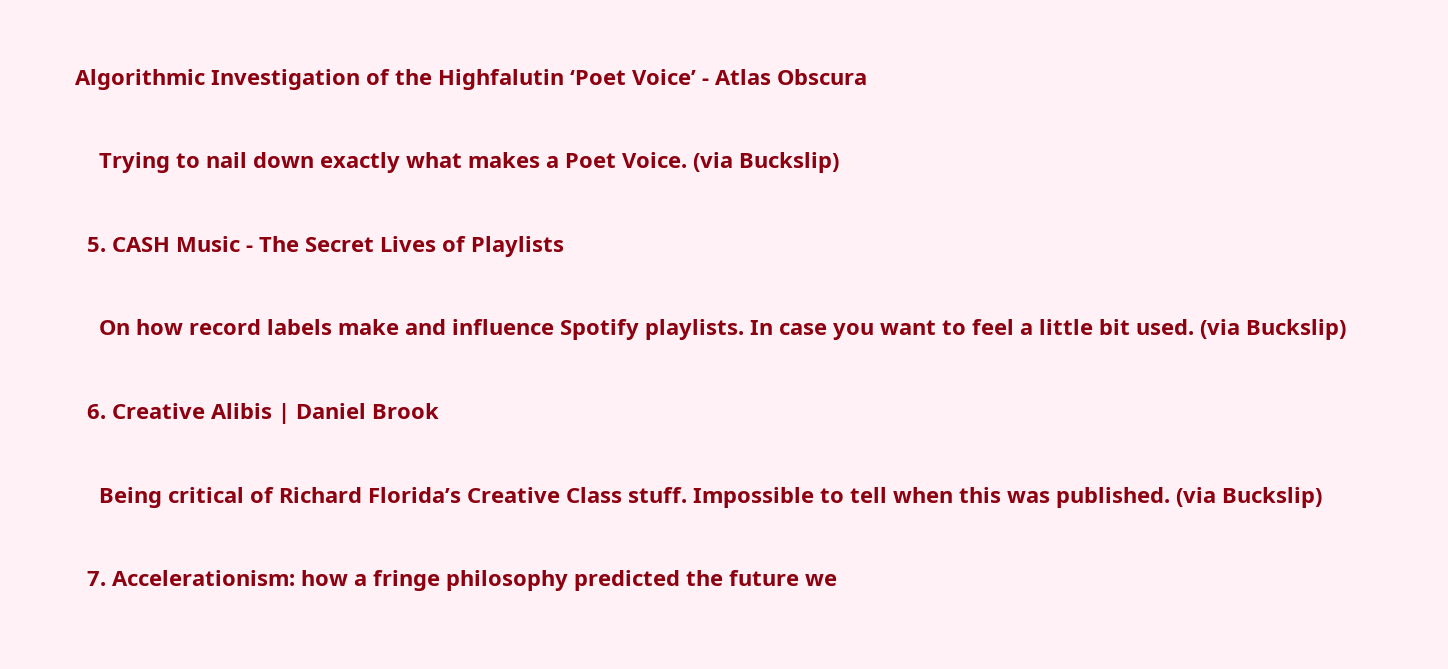Algorithmic Investigation of the Highfalutin ‘Poet Voice’ - Atlas Obscura

    Trying to nail down exactly what makes a Poet Voice. (via Buckslip)

  5. CASH Music - The Secret Lives of Playlists

    On how record labels make and influence Spotify playlists. In case you want to feel a little bit used. (via Buckslip)

  6. Creative Alibis | Daniel Brook

    Being critical of Richard Florida’s Creative Class stuff. Impossible to tell when this was published. (via Buckslip)

  7. Accelerationism: how a fringe philosophy predicted the future we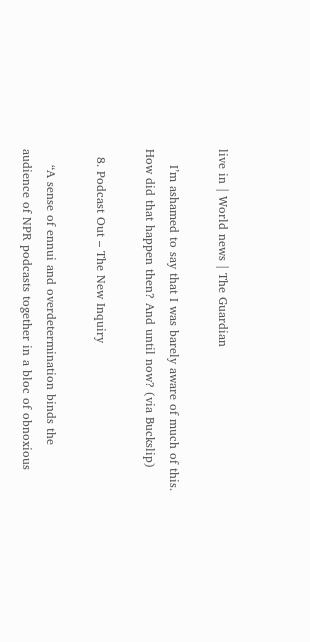live in | World news | The Guardian

    I’m ashamed to say that I was barely aware of much of this. How did that happen then? And until now? (via Buckslip)

  8. Podcast Out – The New Inquiry

    “A sense of ennui and overdetermination binds the audience of NPR podcasts together in a bloc of obnoxious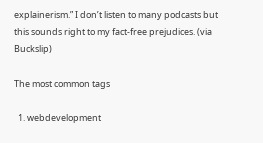explainerism.” I don’t listen to many podcasts but this sounds right to my fact-free prejudices. (via Buckslip)

The most common tags

  1. webdevelopment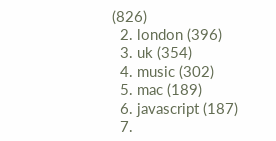(826)
  2. london (396)
  3. uk (354)
  4. music (302)
  5. mac (189)
  6. javascript (187)
  7.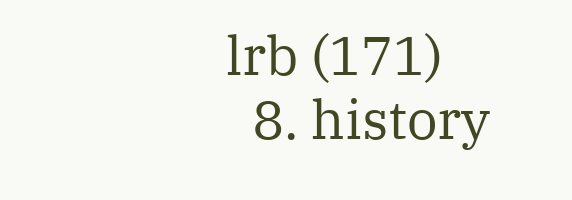lrb (171)
  8. history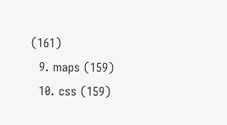(161)
  9. maps (159)
  10. css (159)